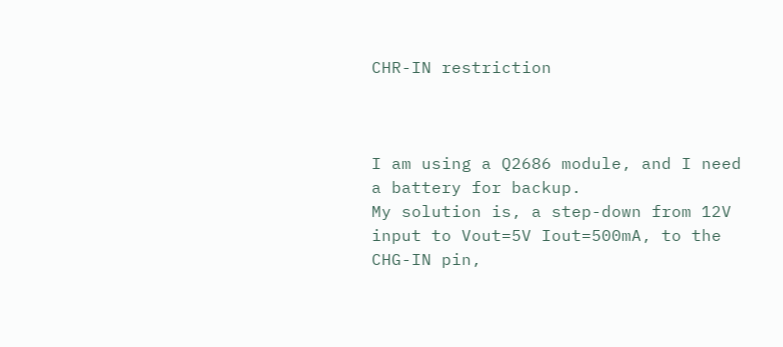CHR-IN restriction



I am using a Q2686 module, and I need a battery for backup.
My solution is, a step-down from 12V input to Vout=5V Iout=500mA, to the CHG-IN pin,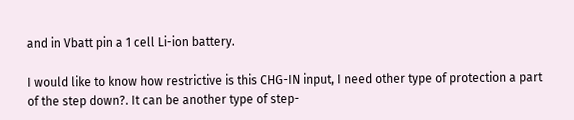and in Vbatt pin a 1 cell Li-ion battery.

I would like to know how restrictive is this CHG-IN input, I need other type of protection a part of the step down?. It can be another type of step-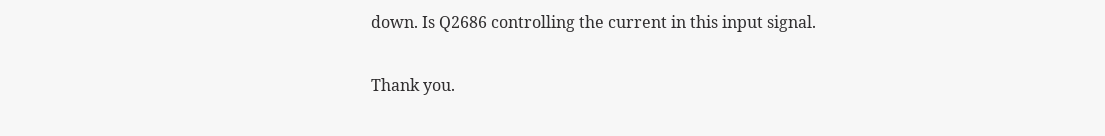down. Is Q2686 controlling the current in this input signal.

Thank you.